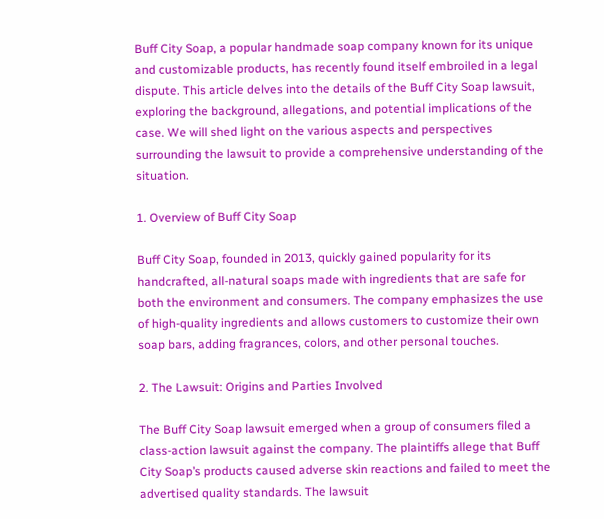Buff City Soap, a popular handmade soap company known for its unique and customizable products, has recently found itself embroiled in a legal dispute. This article delves into the details of the Buff City Soap lawsuit, exploring the background, allegations, and potential implications of the case. We will shed light on the various aspects and perspectives surrounding the lawsuit to provide a comprehensive understanding of the situation.

1. Overview of Buff City Soap

Buff City Soap, founded in 2013, quickly gained popularity for its handcrafted, all-natural soaps made with ingredients that are safe for both the environment and consumers. The company emphasizes the use of high-quality ingredients and allows customers to customize their own soap bars, adding fragrances, colors, and other personal touches.

2. The Lawsuit: Origins and Parties Involved

The Buff City Soap lawsuit emerged when a group of consumers filed a class-action lawsuit against the company. The plaintiffs allege that Buff City Soap’s products caused adverse skin reactions and failed to meet the advertised quality standards. The lawsuit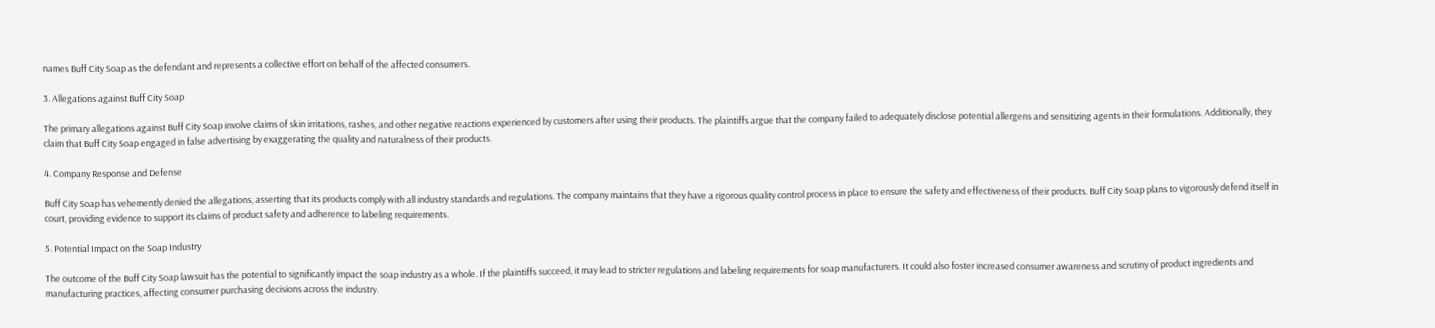names Buff City Soap as the defendant and represents a collective effort on behalf of the affected consumers.

3. Allegations against Buff City Soap

The primary allegations against Buff City Soap involve claims of skin irritations, rashes, and other negative reactions experienced by customers after using their products. The plaintiffs argue that the company failed to adequately disclose potential allergens and sensitizing agents in their formulations. Additionally, they claim that Buff City Soap engaged in false advertising by exaggerating the quality and naturalness of their products.

4. Company Response and Defense

Buff City Soap has vehemently denied the allegations, asserting that its products comply with all industry standards and regulations. The company maintains that they have a rigorous quality control process in place to ensure the safety and effectiveness of their products. Buff City Soap plans to vigorously defend itself in court, providing evidence to support its claims of product safety and adherence to labeling requirements.

5. Potential Impact on the Soap Industry

The outcome of the Buff City Soap lawsuit has the potential to significantly impact the soap industry as a whole. If the plaintiffs succeed, it may lead to stricter regulations and labeling requirements for soap manufacturers. It could also foster increased consumer awareness and scrutiny of product ingredients and manufacturing practices, affecting consumer purchasing decisions across the industry.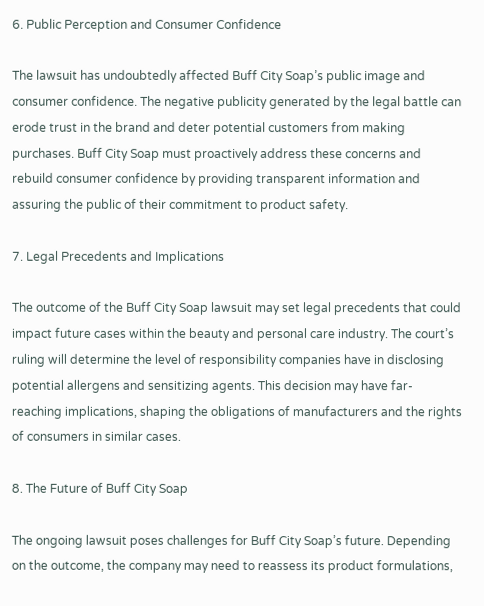6. Public Perception and Consumer Confidence

The lawsuit has undoubtedly affected Buff City Soap’s public image and consumer confidence. The negative publicity generated by the legal battle can erode trust in the brand and deter potential customers from making purchases. Buff City Soap must proactively address these concerns and rebuild consumer confidence by providing transparent information and assuring the public of their commitment to product safety.

7. Legal Precedents and Implications

The outcome of the Buff City Soap lawsuit may set legal precedents that could impact future cases within the beauty and personal care industry. The court’s ruling will determine the level of responsibility companies have in disclosing potential allergens and sensitizing agents. This decision may have far-reaching implications, shaping the obligations of manufacturers and the rights of consumers in similar cases.

8. The Future of Buff City Soap

The ongoing lawsuit poses challenges for Buff City Soap’s future. Depending on the outcome, the company may need to reassess its product formulations,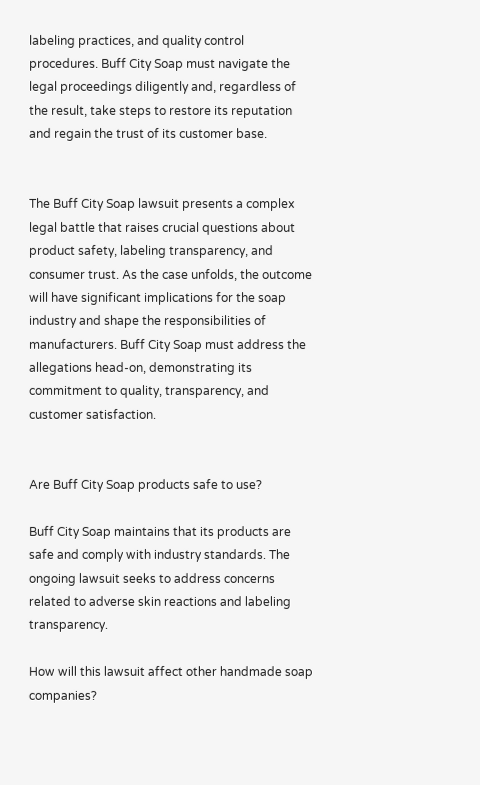labeling practices, and quality control procedures. Buff City Soap must navigate the legal proceedings diligently and, regardless of the result, take steps to restore its reputation and regain the trust of its customer base.


The Buff City Soap lawsuit presents a complex legal battle that raises crucial questions about product safety, labeling transparency, and consumer trust. As the case unfolds, the outcome will have significant implications for the soap industry and shape the responsibilities of manufacturers. Buff City Soap must address the allegations head-on, demonstrating its commitment to quality, transparency, and customer satisfaction.


Are Buff City Soap products safe to use?

Buff City Soap maintains that its products are safe and comply with industry standards. The ongoing lawsuit seeks to address concerns related to adverse skin reactions and labeling transparency.

How will this lawsuit affect other handmade soap companies?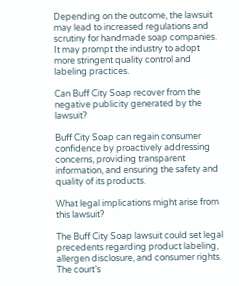Depending on the outcome, the lawsuit may lead to increased regulations and scrutiny for handmade soap companies. It may prompt the industry to adopt more stringent quality control and labeling practices.

Can Buff City Soap recover from the negative publicity generated by the lawsuit?

Buff City Soap can regain consumer confidence by proactively addressing concerns, providing transparent information, and ensuring the safety and quality of its products.

What legal implications might arise from this lawsuit?

The Buff City Soap lawsuit could set legal precedents regarding product labeling, allergen disclosure, and consumer rights. The court’s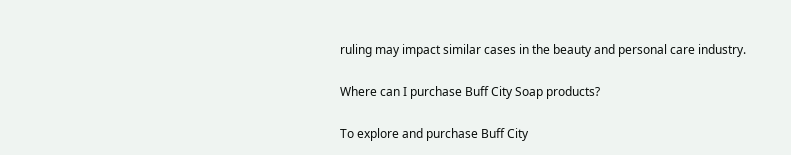ruling may impact similar cases in the beauty and personal care industry.

Where can I purchase Buff City Soap products?

To explore and purchase Buff City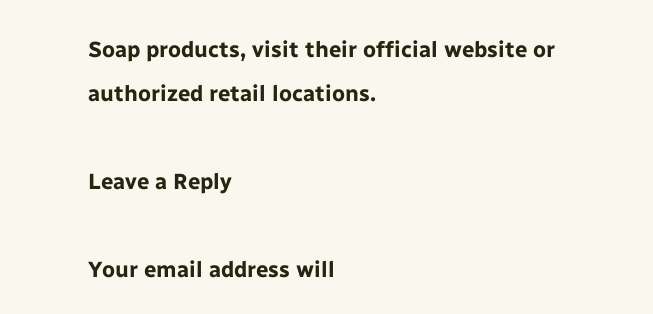Soap products, visit their official website or authorized retail locations.

Leave a Reply

Your email address will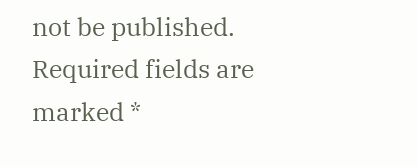not be published. Required fields are marked *